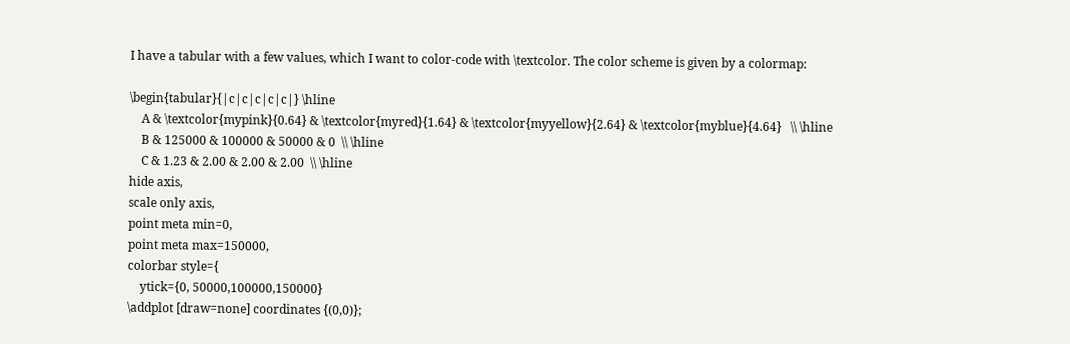I have a tabular with a few values, which I want to color-code with \textcolor. The color scheme is given by a colormap:

\begin{tabular}{|c|c|c|c|c|} \hline
    A & \textcolor{mypink}{0.64} & \textcolor{myred}{1.64} & \textcolor{myyellow}{2.64} & \textcolor{myblue}{4.64}   \\ \hline
    B & 125000 & 100000 & 50000 & 0  \\ \hline
    C & 1.23 & 2.00 & 2.00 & 2.00  \\ \hline
hide axis,
scale only axis,
point meta min=0,
point meta max=150000,
colorbar style={
    ytick={0, 50000,100000,150000}
\addplot [draw=none] coordinates {(0,0)};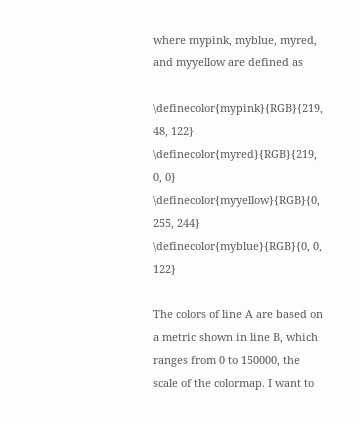where mypink, myblue, myred, and myyellow are defined as

\definecolor{mypink}{RGB}{219, 48, 122}
\definecolor{myred}{RGB}{219, 0, 0}
\definecolor{myyellow}{RGB}{0, 255, 244}
\definecolor{myblue}{RGB}{0, 0, 122}

The colors of line A are based on a metric shown in line B, which ranges from 0 to 150000, the scale of the colormap. I want to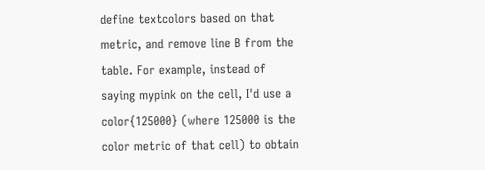define textcolors based on that metric, and remove line B from the table. For example, instead of saying mypink on the cell, I'd use a color{125000} (where 125000 is the color metric of that cell) to obtain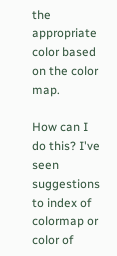the appropriate color based on the color map.

How can I do this? I've seen suggestions to index of colormap or color of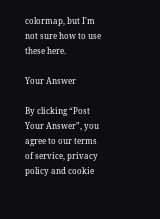colormap, but I'm not sure how to use these here.

Your Answer

By clicking “Post Your Answer”, you agree to our terms of service, privacy policy and cookie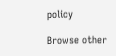policy

Browse other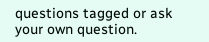questions tagged or ask your own question.